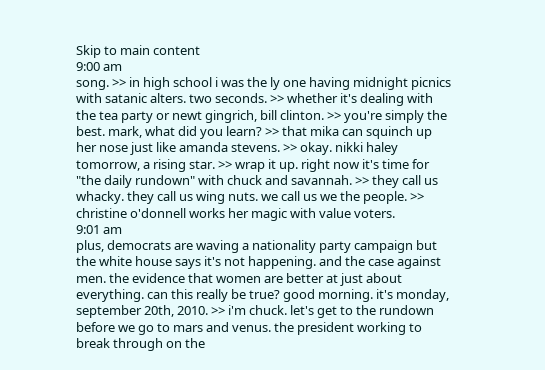Skip to main content
9:00 am
song. >> in high school i was the ly one having midnight picnics with satanic alters. two seconds. >> whether it's dealing with the tea party or newt gingrich, bill clinton. >> you're simply the best. mark, what did you learn? >> that mika can squinch up her nose just like amanda stevens. >> okay. nikki haley tomorrow, a rising star. >> wrap it up. right now it's time for "the daily rundown" with chuck and savannah. >> they call us whacky. they call us wing nuts. we call us we the people. >> christine o'donnell works her magic with value voters.
9:01 am
plus, democrats are waving a nationality party campaign but the white house says it's not happening. and the case against men. the evidence that women are better at just about everything. can this really be true? good morning. it's monday, september 20th, 2010. >> i'm chuck. let's get to the rundown before we go to mars and venus. the president working to break through on the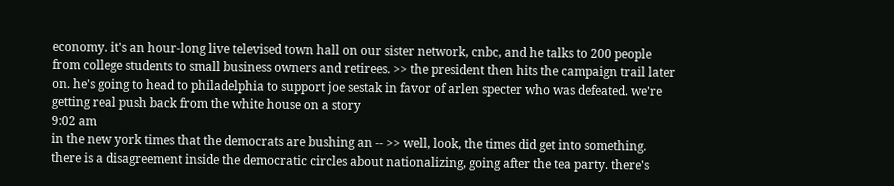economy. it's an hour-long live televised town hall on our sister network, cnbc, and he talks to 200 people from college students to small business owners and retirees. >> the president then hits the campaign trail later on. he's going to head to philadelphia to support joe sestak in favor of arlen specter who was defeated. we're getting real push back from the white house on a story
9:02 am
in the new york times that the democrats are bushing an -- >> well, look, the times did get into something. there is a disagreement inside the democratic circles about nationalizing, going after the tea party. there's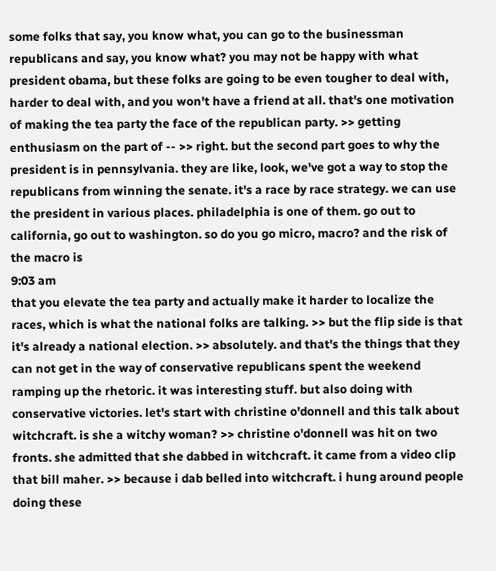some folks that say, you know what, you can go to the businessman republicans and say, you know what? you may not be happy with what president obama, but these folks are going to be even tougher to deal with, harder to deal with, and you won't have a friend at all. that's one motivation of making the tea party the face of the republican party. >> getting enthusiasm on the part of -- >> right. but the second part goes to why the president is in pennsylvania. they are like, look, we've got a way to stop the republicans from winning the senate. it's a race by race strategy. we can use the president in various places. philadelphia is one of them. go out to california, go out to washington. so do you go micro, macro? and the risk of the macro is
9:03 am
that you elevate the tea party and actually make it harder to localize the races, which is what the national folks are talking. >> but the flip side is that it's already a national election. >> absolutely. and that's the things that they can not get in the way of conservative republicans spent the weekend ramping up the rhetoric. it was interesting stuff. but also doing with conservative victories. let's start with christine o'donnell and this talk about witchcraft. is she a witchy woman? >> christine o'donnell was hit on two fronts. she admitted that she dabbed in witchcraft. it came from a video clip that bill maher. >> because i dab belled into witchcraft. i hung around people doing these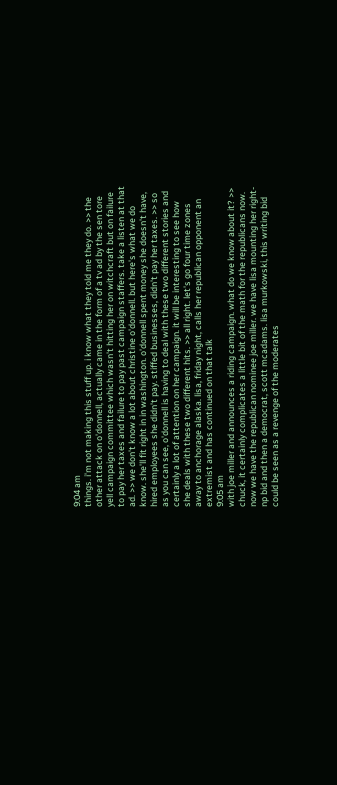9:04 am
things. i'm not making this stuff up. i know what they told me they do. >> the other attack on o'donnell, actually came in the form of a tv ad by the sen tore yell campaign committee which wasn't hitting her on witchcraft but on failure to pay her taxes and failure to pay past campaign staffers. take a listen at that ad. >> we don't know a lot about christine o'donnell. but here's what we do know. she'll fit right in in washington. o'donnell spent money she doesn't have, hired employees she didn't pay. stiffed businesses, didn't pay her taxes. >> so as you can see, o'donnell is having to deal with these two different stories and certainly a lot of attention on her campaign. it will be interesting to see how she deals with these two different hits. >> all right. let's go four time zones away to anchorage alaska. lisa, friday night, calls her republican opponent an extremist and has continued on that talk
9:05 am
with joe miller and announces a riding campaign. what do we know about it? >> chuck, it certainly complicates a little bit of the math for the republicans now. now we have the republican nominee joe miller. we have lisa mounting her right-np bid and then a democrat, scott mcadams. lisa murkowski, this writing bid could be seen as a revenge of the moderates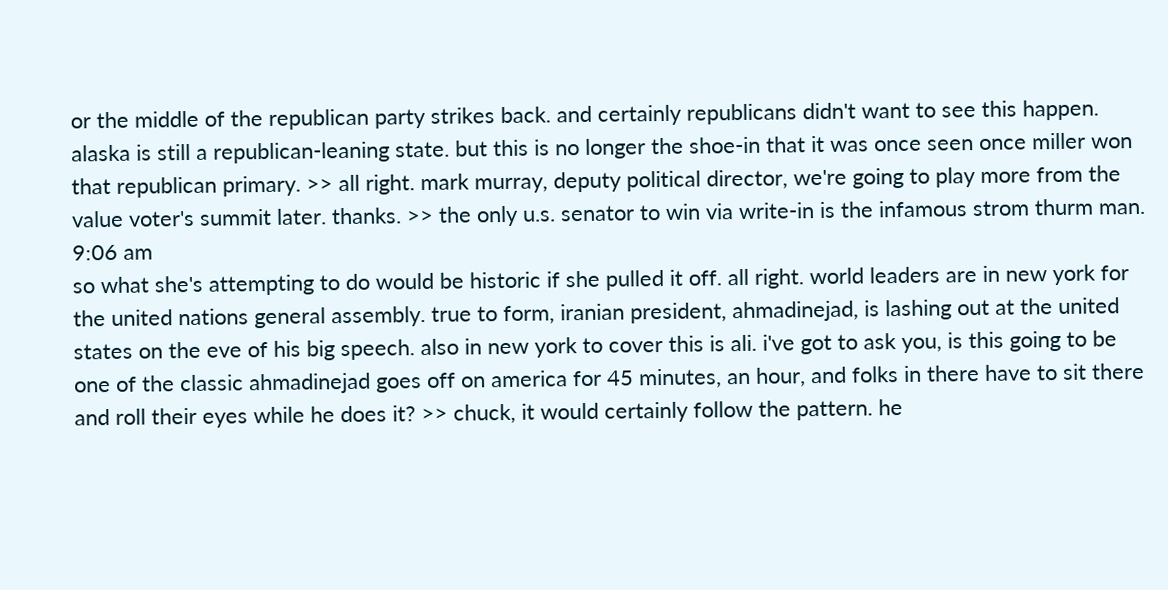or the middle of the republican party strikes back. and certainly republicans didn't want to see this happen. alaska is still a republican-leaning state. but this is no longer the shoe-in that it was once seen once miller won that republican primary. >> all right. mark murray, deputy political director, we're going to play more from the value voter's summit later. thanks. >> the only u.s. senator to win via write-in is the infamous strom thurm man.
9:06 am
so what she's attempting to do would be historic if she pulled it off. all right. world leaders are in new york for the united nations general assembly. true to form, iranian president, ahmadinejad, is lashing out at the united states on the eve of his big speech. also in new york to cover this is ali. i've got to ask you, is this going to be one of the classic ahmadinejad goes off on america for 45 minutes, an hour, and folks in there have to sit there and roll their eyes while he does it? >> chuck, it would certainly follow the pattern. he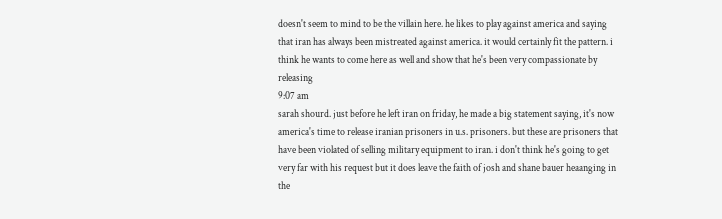doesn't seem to mind to be the villain here. he likes to play against america and saying that iran has always been mistreated against america. it would certainly fit the pattern. i think he wants to come here as well and show that he's been very compassionate by releasing
9:07 am
sarah shourd. just before he left iran on friday, he made a big statement saying, it's now america's time to release iranian prisoners in u.s. prisoners. but these are prisoners that have been violated of selling military equipment to iran. i don't think he's going to get very far with his request but it does leave the faith of josh and shane bauer heaanging in the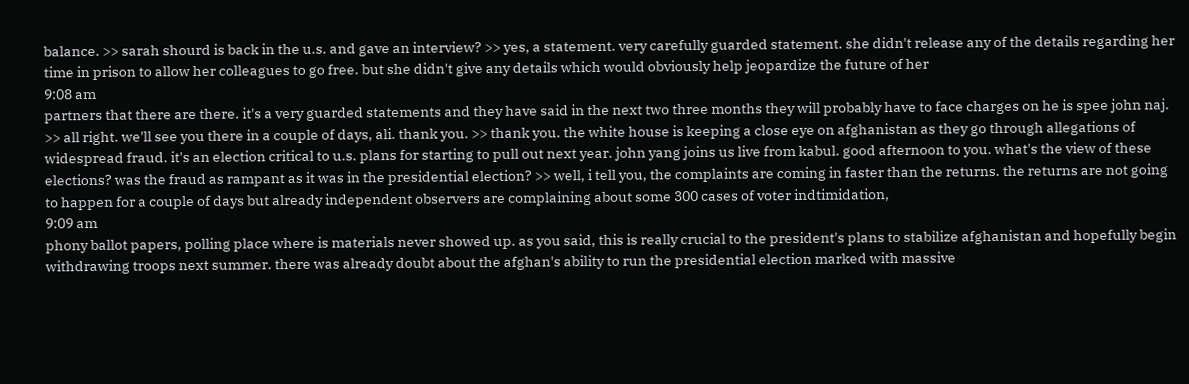balance. >> sarah shourd is back in the u.s. and gave an interview? >> yes, a statement. very carefully guarded statement. she didn't release any of the details regarding her time in prison to allow her colleagues to go free. but she didn't give any details which would obviously help jeopardize the future of her
9:08 am
partners that there are there. it's a very guarded statements and they have said in the next two three months they will probably have to face charges on he is spee john naj. >> all right. we'll see you there in a couple of days, ali. thank you. >> thank you. the white house is keeping a close eye on afghanistan as they go through allegations of widespread fraud. it's an election critical to u.s. plans for starting to pull out next year. john yang joins us live from kabul. good afternoon to you. what's the view of these elections? was the fraud as rampant as it was in the presidential election? >> well, i tell you, the complaints are coming in faster than the returns. the returns are not going to happen for a couple of days but already independent observers are complaining about some 300 cases of voter indtimidation,
9:09 am
phony ballot papers, polling place where is materials never showed up. as you said, this is really crucial to the president's plans to stabilize afghanistan and hopefully begin withdrawing troops next summer. there was already doubt about the afghan's ability to run the presidential election marked with massive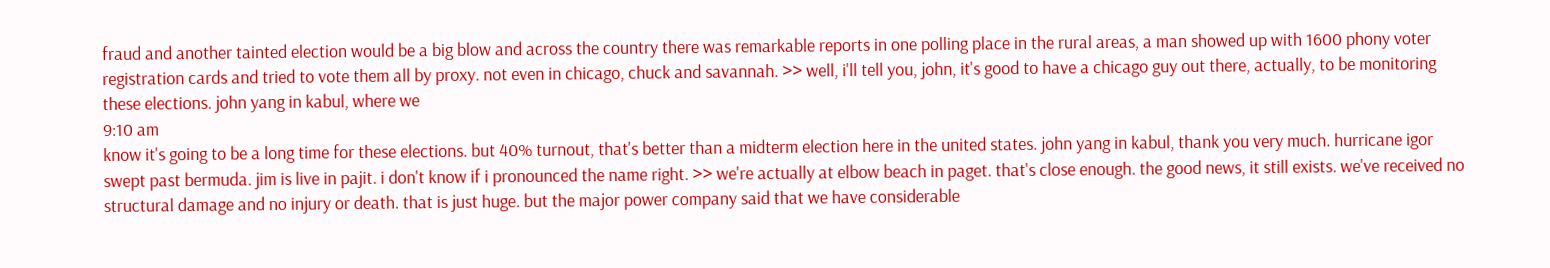fraud and another tainted election would be a big blow and across the country there was remarkable reports in one polling place in the rural areas, a man showed up with 1600 phony voter registration cards and tried to vote them all by proxy. not even in chicago, chuck and savannah. >> well, i'll tell you, john, it's good to have a chicago guy out there, actually, to be monitoring these elections. john yang in kabul, where we
9:10 am
know it's going to be a long time for these elections. but 40% turnout, that's better than a midterm election here in the united states. john yang in kabul, thank you very much. hurricane igor swept past bermuda. jim is live in pajit. i don't know if i pronounced the name right. >> we're actually at elbow beach in paget. that's close enough. the good news, it still exists. we've received no structural damage and no injury or death. that is just huge. but the major power company said that we have considerable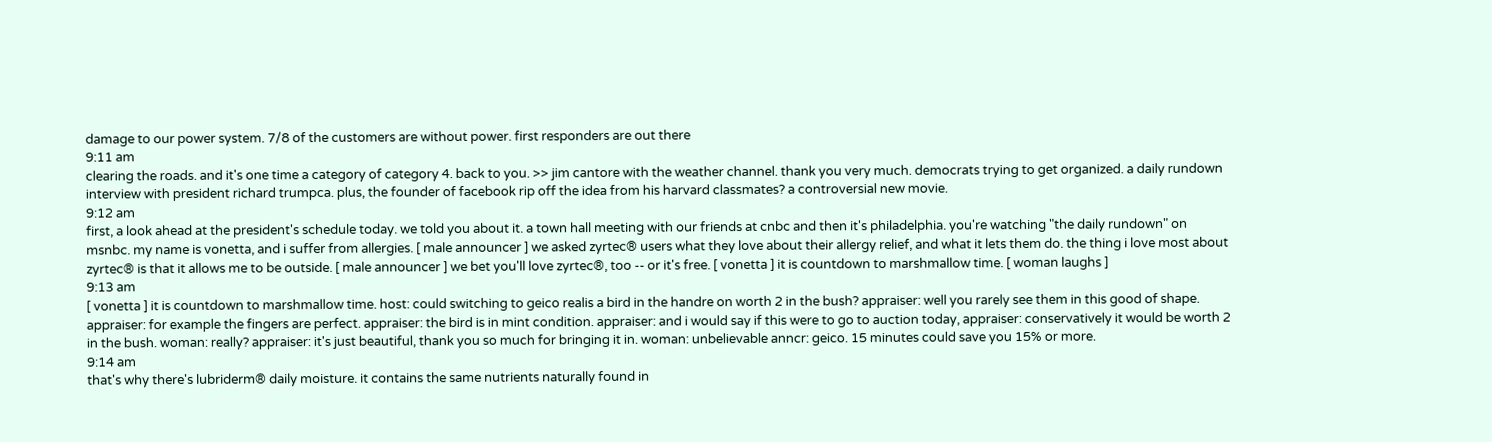damage to our power system. 7/8 of the customers are without power. first responders are out there
9:11 am
clearing the roads. and it's one time a category of category 4. back to you. >> jim cantore with the weather channel. thank you very much. democrats trying to get organized. a daily rundown interview with president richard trumpca. plus, the founder of facebook rip off the idea from his harvard classmates? a controversial new movie.
9:12 am
first, a look ahead at the president's schedule today. we told you about it. a town hall meeting with our friends at cnbc and then it's philadelphia. you're watching "the daily rundown" on msnbc. my name is vonetta, and i suffer from allergies. [ male announcer ] we asked zyrtec® users what they love about their allergy relief, and what it lets them do. the thing i love most about zyrtec® is that it allows me to be outside. [ male announcer ] we bet you'll love zyrtec®, too -- or it's free. [ vonetta ] it is countdown to marshmallow time. [ woman laughs ]
9:13 am
[ vonetta ] it is countdown to marshmallow time. host: could switching to geico realis a bird in the handre on worth 2 in the bush? appraiser: well you rarely see them in this good of shape. appraiser: for example the fingers are perfect. appraiser: the bird is in mint condition. appraiser: and i would say if this were to go to auction today, appraiser: conservatively it would be worth 2 in the bush. woman: really? appraiser: it's just beautiful, thank you so much for bringing it in. woman: unbelievable anncr: geico. 15 minutes could save you 15% or more.
9:14 am
that's why there's lubriderm® daily moisture. it contains the same nutrients naturally found in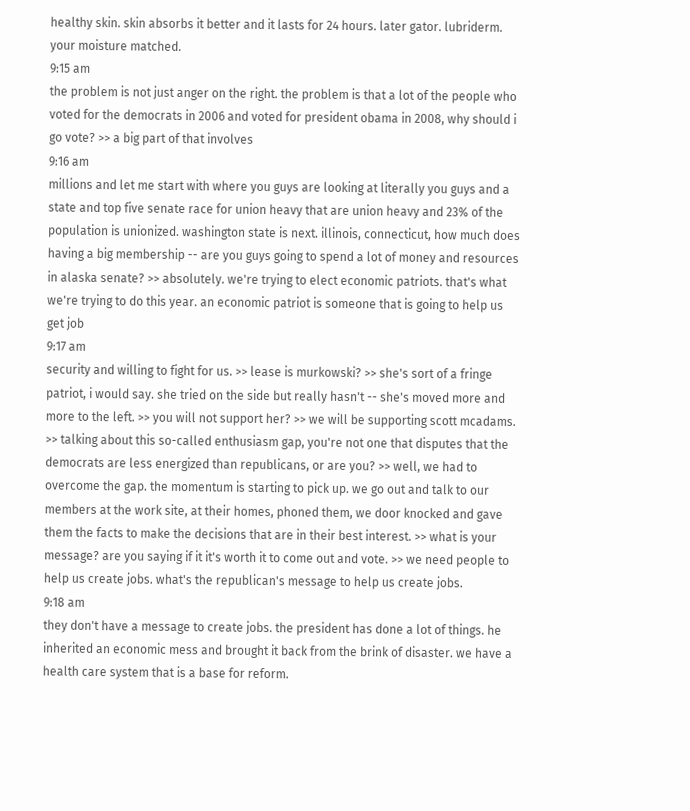healthy skin. skin absorbs it better and it lasts for 24 hours. later gator. lubriderm. your moisture matched.
9:15 am
the problem is not just anger on the right. the problem is that a lot of the people who voted for the democrats in 2006 and voted for president obama in 2008, why should i go vote? >> a big part of that involves
9:16 am
millions and let me start with where you guys are looking at literally you guys and a state and top five senate race for union heavy that are union heavy and 23% of the population is unionized. washington state is next. illinois, connecticut, how much does having a big membership -- are you guys going to spend a lot of money and resources in alaska senate? >> absolutely. we're trying to elect economic patriots. that's what we're trying to do this year. an economic patriot is someone that is going to help us get job
9:17 am
security and willing to fight for us. >> lease is murkowski? >> she's sort of a fringe patriot, i would say. she tried on the side but really hasn't -- she's moved more and more to the left. >> you will not support her? >> we will be supporting scott mcadams. >> talking about this so-called enthusiasm gap, you're not one that disputes that the democrats are less energized than republicans, or are you? >> well, we had to overcome the gap. the momentum is starting to pick up. we go out and talk to our members at the work site, at their homes, phoned them, we door knocked and gave them the facts to make the decisions that are in their best interest. >> what is your message? are you saying if it it's worth it to come out and vote. >> we need people to help us create jobs. what's the republican's message to help us create jobs.
9:18 am
they don't have a message to create jobs. the president has done a lot of things. he inherited an economic mess and brought it back from the brink of disaster. we have a health care system that is a base for reform.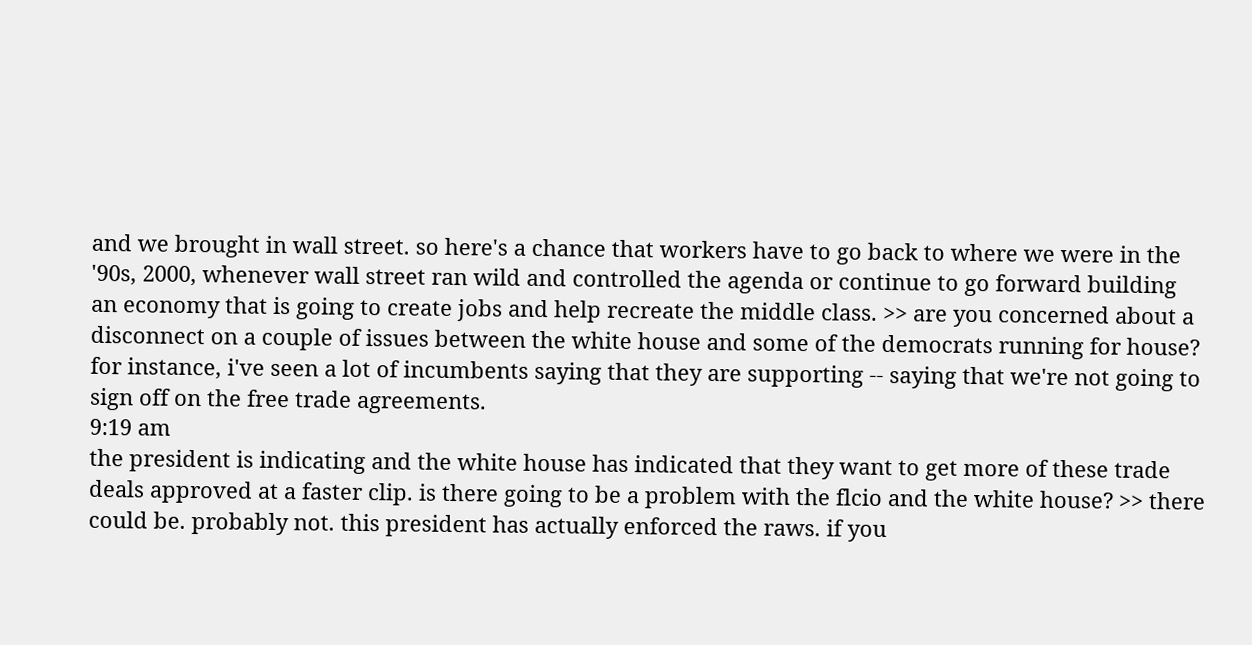and we brought in wall street. so here's a chance that workers have to go back to where we were in the '90s, 2000, whenever wall street ran wild and controlled the agenda or continue to go forward building an economy that is going to create jobs and help recreate the middle class. >> are you concerned about a disconnect on a couple of issues between the white house and some of the democrats running for house? for instance, i've seen a lot of incumbents saying that they are supporting -- saying that we're not going to sign off on the free trade agreements.
9:19 am
the president is indicating and the white house has indicated that they want to get more of these trade deals approved at a faster clip. is there going to be a problem with the flcio and the white house? >> there could be. probably not. this president has actually enforced the raws. if you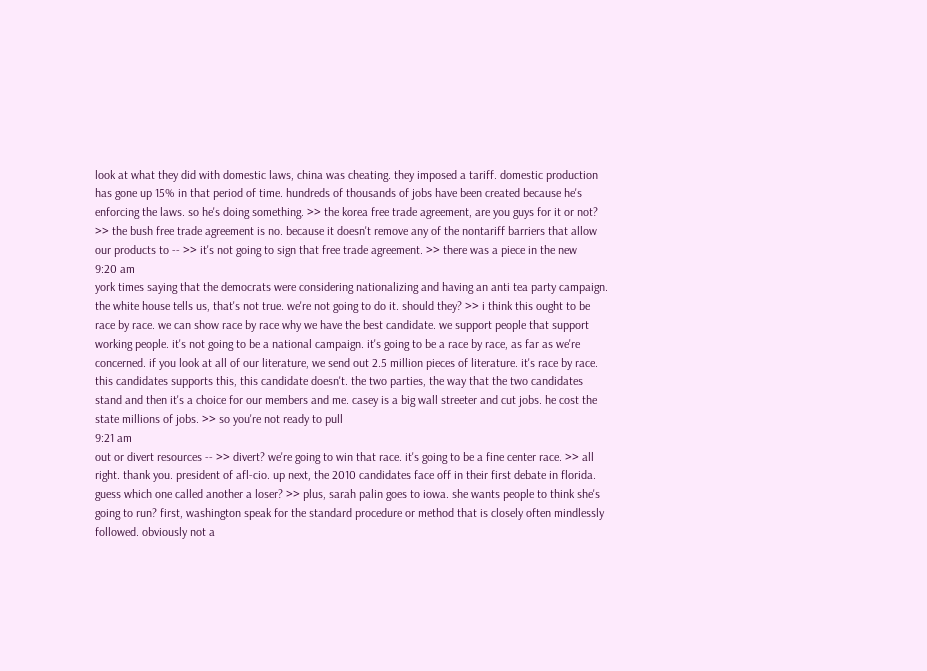look at what they did with domestic laws, china was cheating. they imposed a tariff. domestic production has gone up 15% in that period of time. hundreds of thousands of jobs have been created because he's enforcing the laws. so he's doing something. >> the korea free trade agreement, are you guys for it or not? >> the bush free trade agreement is no. because it doesn't remove any of the nontariff barriers that allow our products to -- >> it's not going to sign that free trade agreement. >> there was a piece in the new
9:20 am
york times saying that the democrats were considering nationalizing and having an anti tea party campaign. the white house tells us, that's not true. we're not going to do it. should they? >> i think this ought to be race by race. we can show race by race why we have the best candidate. we support people that support working people. it's not going to be a national campaign. it's going to be a race by race, as far as we're concerned. if you look at all of our literature, we send out 2.5 million pieces of literature. it's race by race. this candidates supports this, this candidate doesn't. the two parties, the way that the two candidates stand and then it's a choice for our members and me. casey is a big wall streeter and cut jobs. he cost the state millions of jobs. >> so you're not ready to pull
9:21 am
out or divert resources -- >> divert? we're going to win that race. it's going to be a fine center race. >> all right. thank you. president of afl-cio. up next, the 2010 candidates face off in their first debate in florida. guess which one called another a loser? >> plus, sarah palin goes to iowa. she wants people to think she's going to run? first, washington speak for the standard procedure or method that is closely often mindlessly followed. obviously not a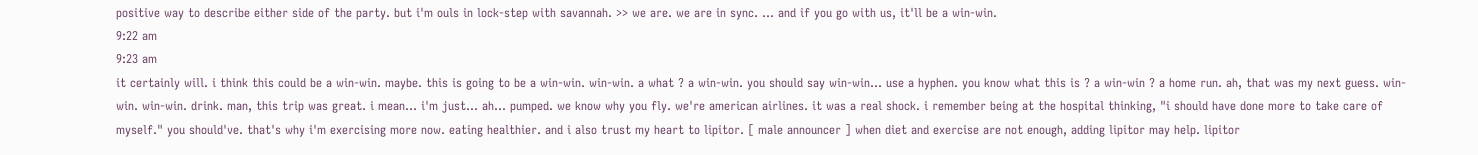positive way to describe either side of the party. but i'm ouls in lock-step with savannah. >> we are. we are in sync. ... and if you go with us, it'll be a win-win.
9:22 am
9:23 am
it certainly will. i think this could be a win-win. maybe. this is going to be a win-win. win-win. a what ? a win-win. you should say win-win... use a hyphen. you know what this is ? a win-win ? a home run. ah, that was my next guess. win-win. win-win. drink. man, this trip was great. i mean... i'm just... ah... pumped. we know why you fly. we're american airlines. it was a real shock. i remember being at the hospital thinking, "i should have done more to take care of myself." you should've. that's why i'm exercising more now. eating healthier. and i also trust my heart to lipitor. [ male announcer ] when diet and exercise are not enough, adding lipitor may help. lipitor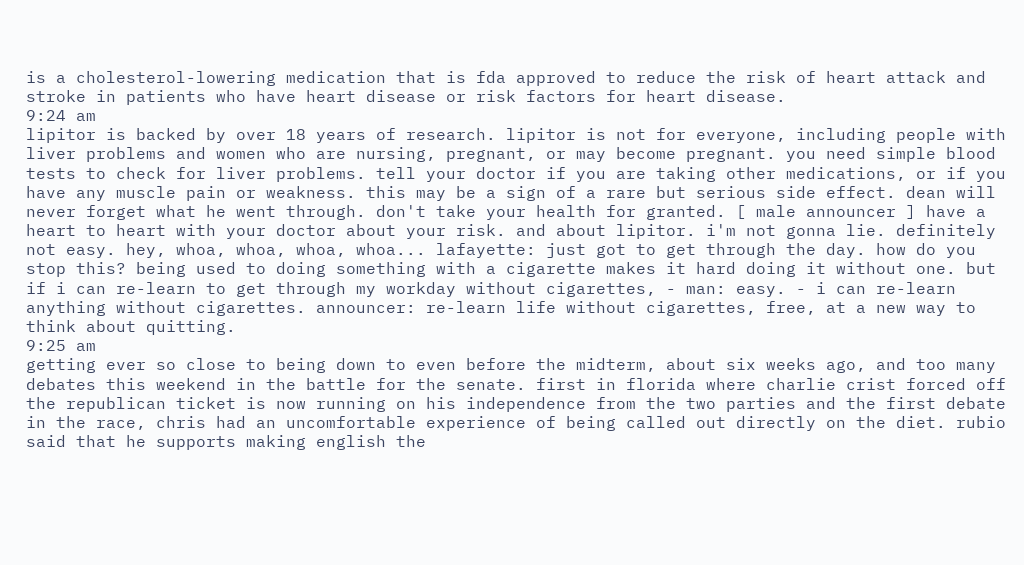is a cholesterol-lowering medication that is fda approved to reduce the risk of heart attack and stroke in patients who have heart disease or risk factors for heart disease.
9:24 am
lipitor is backed by over 18 years of research. lipitor is not for everyone, including people with liver problems and women who are nursing, pregnant, or may become pregnant. you need simple blood tests to check for liver problems. tell your doctor if you are taking other medications, or if you have any muscle pain or weakness. this may be a sign of a rare but serious side effect. dean will never forget what he went through. don't take your health for granted. [ male announcer ] have a heart to heart with your doctor about your risk. and about lipitor. i'm not gonna lie. definitely not easy. hey, whoa, whoa, whoa, whoa... lafayette: just got to get through the day. how do you stop this? being used to doing something with a cigarette makes it hard doing it without one. but if i can re-learn to get through my workday without cigarettes, - man: easy. - i can re-learn anything without cigarettes. announcer: re-learn life without cigarettes, free, at a new way to think about quitting.
9:25 am
getting ever so close to being down to even before the midterm, about six weeks ago, and too many debates this weekend in the battle for the senate. first in florida where charlie crist forced off the republican ticket is now running on his independence from the two parties and the first debate in the race, chris had an uncomfortable experience of being called out directly on the diet. rubio said that he supports making english the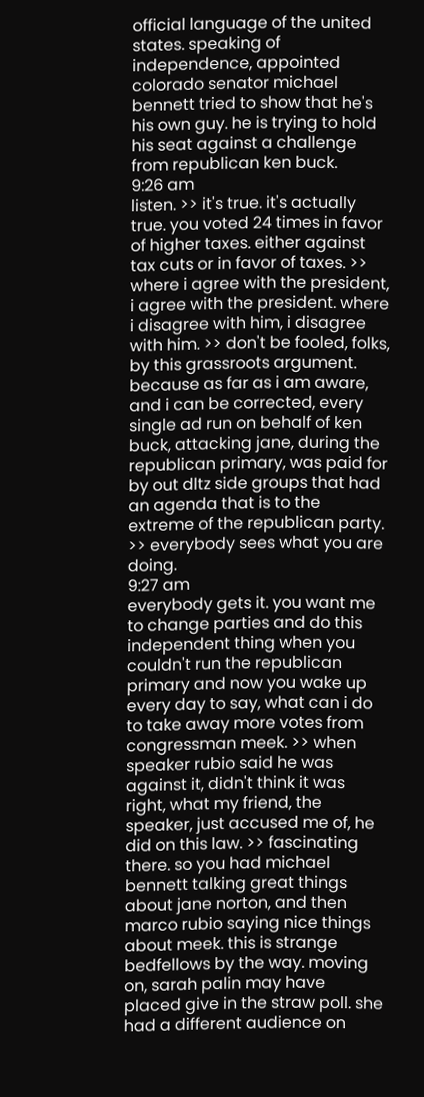official language of the united states. speaking of independence, appointed colorado senator michael bennett tried to show that he's his own guy. he is trying to hold his seat against a challenge from republican ken buck.
9:26 am
listen. >> it's true. it's actually true. you voted 24 times in favor of higher taxes. either against tax cuts or in favor of taxes. >> where i agree with the president, i agree with the president. where i disagree with him, i disagree with him. >> don't be fooled, folks, by this grassroots argument. because as far as i am aware, and i can be corrected, every single ad run on behalf of ken buck, attacking jane, during the republican primary, was paid for by out dltz side groups that had an agenda that is to the extreme of the republican party. >> everybody sees what you are doing.
9:27 am
everybody gets it. you want me to change parties and do this independent thing when you couldn't run the republican primary and now you wake up every day to say, what can i do to take away more votes from congressman meek. >> when speaker rubio said he was against it, didn't think it was right, what my friend, the speaker, just accused me of, he did on this law. >> fascinating there. so you had michael bennett talking great things about jane norton, and then marco rubio saying nice things about meek. this is strange bedfellows by the way. moving on, sarah palin may have placed give in the straw poll. she had a different audience on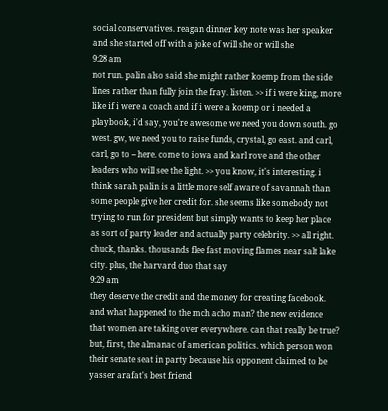social conservatives. reagan dinner key note was her speaker and she started off with a joke of will she or will she
9:28 am
not run. palin also said she might rather koemp from the side lines rather than fully join the fray. listen. >> if i were king, more like if i were a coach and if i were a koemp or i needed a playbook, i'd say, you're awesome we need you down south. go west. gw, we need you to raise funds, crystal, go east. and carl, carl, go to -- here. come to iowa and karl rove and the other leaders who will see the light. >> you know, it's interesting. i think sarah palin is a little more self aware of savannah than some people give her credit for. she seems like somebody not trying to run for president but simply wants to keep her place as sort of party leader and actually party celebrity. >> all right. chuck, thanks. thousands flee fast moving flames near salt lake city. plus, the harvard duo that say
9:29 am
they deserve the credit and the money for creating facebook. and what happened to the mch acho man? the new evidence that women are taking over everywhere. can that really be true? but, first, the almanac of american politics. which person won their senate seat in party because his opponent claimed to be yasser arafat's best friend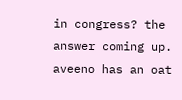in congress? the answer coming up. aveeno has an oat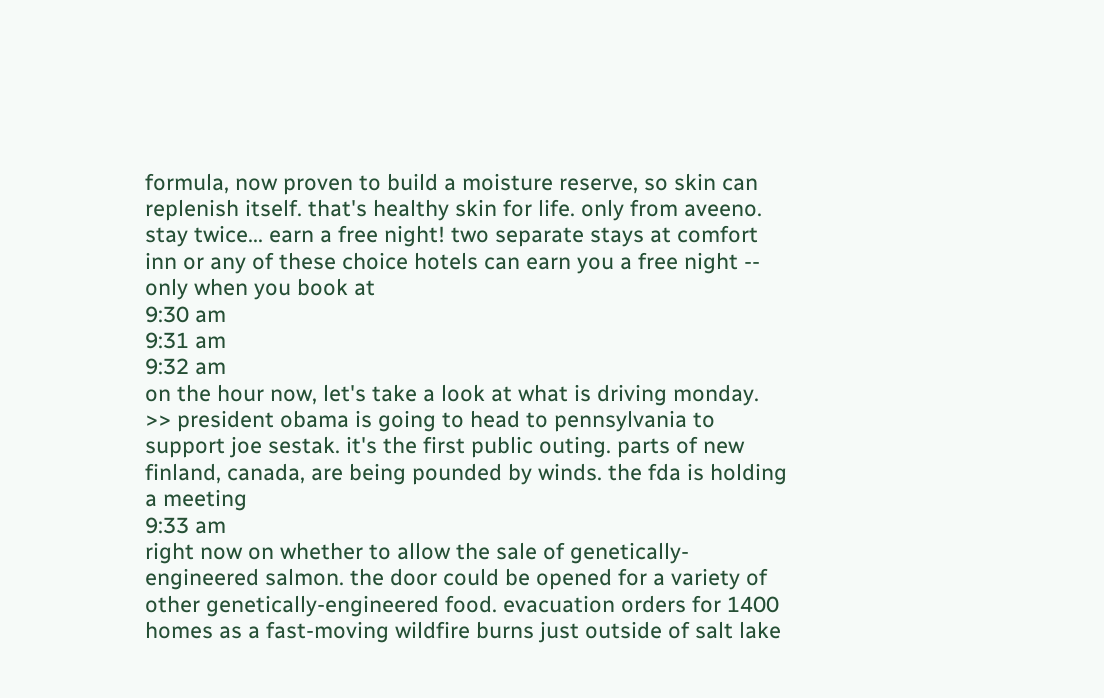formula, now proven to build a moisture reserve, so skin can replenish itself. that's healthy skin for life. only from aveeno. stay twice... earn a free night! two separate stays at comfort inn or any of these choice hotels can earn you a free night -- only when you book at
9:30 am
9:31 am
9:32 am
on the hour now, let's take a look at what is driving monday. >> president obama is going to head to pennsylvania to support joe sestak. it's the first public outing. parts of new finland, canada, are being pounded by winds. the fda is holding a meeting
9:33 am
right now on whether to allow the sale of genetically-engineered salmon. the door could be opened for a variety of other genetically-engineered food. evacuation orders for 1400 homes as a fast-moving wildfire burns just outside of salt lake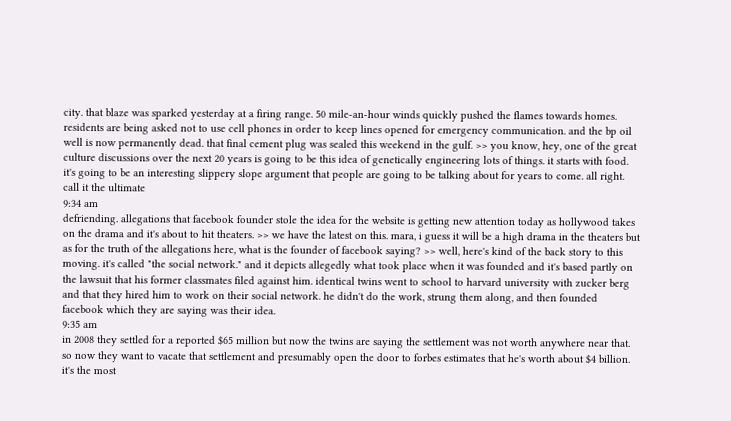city. that blaze was sparked yesterday at a firing range. 50 mile-an-hour winds quickly pushed the flames towards homes. residents are being asked not to use cell phones in order to keep lines opened for emergency communication. and the bp oil well is now permanently dead. that final cement plug was sealed this weekend in the gulf. >> you know, hey, one of the great culture discussions over the next 20 years is going to be this idea of genetically engineering lots of things. it starts with food. it's going to be an interesting slippery slope argument that people are going to be talking about for years to come. all right. call it the ultimate
9:34 am
defriending. allegations that facebook founder stole the idea for the website is getting new attention today as hollywood takes on the drama and it's about to hit theaters. >> we have the latest on this. mara, i guess it will be a high drama in the theaters but as for the truth of the allegations here, what is the founder of facebook saying? >> well, here's kind of the back story to this moving. it's called "the social network." and it depicts allegedly what took place when it was founded and it's based partly on the lawsuit that his former classmates filed against him. identical twins went to school to harvard university with zucker berg and that they hired him to work on their social network. he didn't do the work, strung them along, and then founded facebook which they are saying was their idea.
9:35 am
in 2008 they settled for a reported $65 million but now the twins are saying the settlement was not worth anywhere near that. so now they want to vacate that settlement and presumably open the door to forbes estimates that he's worth about $4 billion. it's the most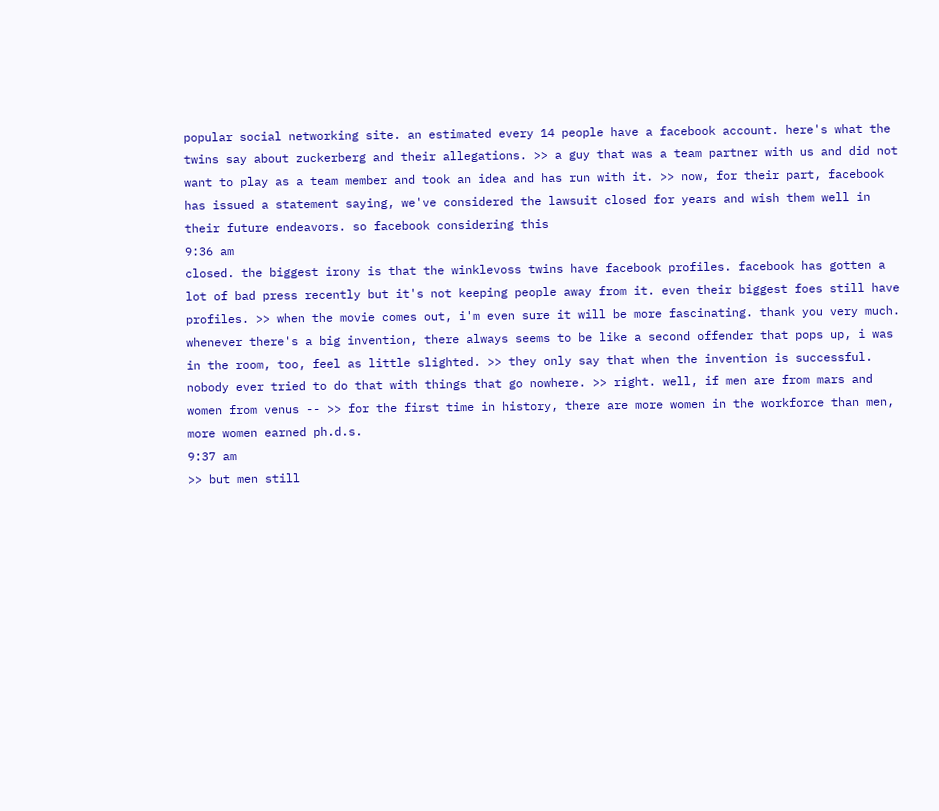popular social networking site. an estimated every 14 people have a facebook account. here's what the twins say about zuckerberg and their allegations. >> a guy that was a team partner with us and did not want to play as a team member and took an idea and has run with it. >> now, for their part, facebook has issued a statement saying, we've considered the lawsuit closed for years and wish them well in their future endeavors. so facebook considering this
9:36 am
closed. the biggest irony is that the winklevoss twins have facebook profiles. facebook has gotten a lot of bad press recently but it's not keeping people away from it. even their biggest foes still have profiles. >> when the movie comes out, i'm even sure it will be more fascinating. thank you very much. whenever there's a big invention, there always seems to be like a second offender that pops up, i was in the room, too, feel as little slighted. >> they only say that when the invention is successful. nobody ever tried to do that with things that go nowhere. >> right. well, if men are from mars and women from venus -- >> for the first time in history, there are more women in the workforce than men, more women earned ph.d.s.
9:37 am
>> but men still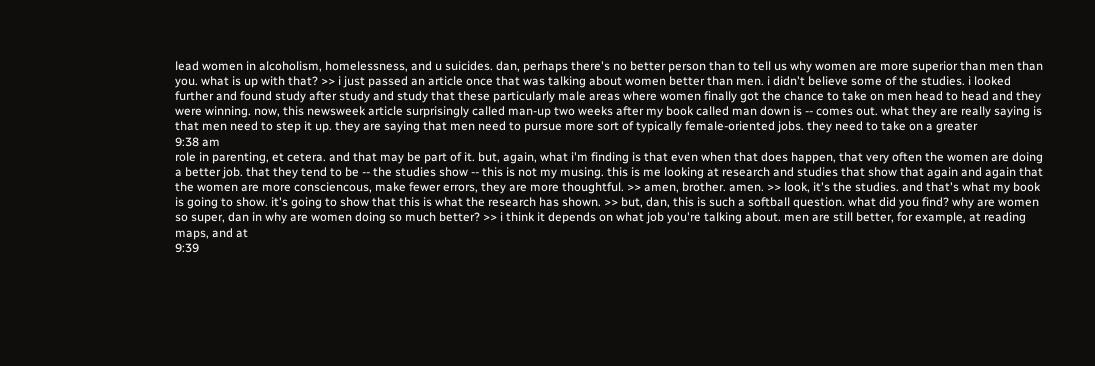lead women in alcoholism, homelessness, and u suicides. dan, perhaps there's no better person than to tell us why women are more superior than men than you. what is up with that? >> i just passed an article once that was talking about women better than men. i didn't believe some of the studies. i looked further and found study after study and study that these particularly male areas where women finally got the chance to take on men head to head and they were winning. now, this newsweek article surprisingly called man-up two weeks after my book called man down is -- comes out. what they are really saying is that men need to step it up. they are saying that men need to pursue more sort of typically female-oriented jobs. they need to take on a greater
9:38 am
role in parenting, et cetera. and that may be part of it. but, again, what i'm finding is that even when that does happen, that very often the women are doing a better job. that they tend to be -- the studies show -- this is not my musing. this is me looking at research and studies that show that again and again that the women are more consciencous, make fewer errors, they are more thoughtful. >> amen, brother. amen. >> look, it's the studies. and that's what my book is going to show. it's going to show that this is what the research has shown. >> but, dan, this is such a softball question. what did you find? why are women so super, dan in why are women doing so much better? >> i think it depends on what job you're talking about. men are still better, for example, at reading maps, and at
9:39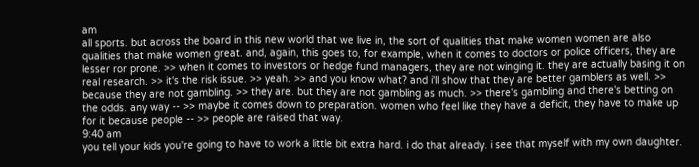am
all sports. but across the board in this new world that we live in, the sort of qualities that make women women are also qualities that make women great. and, again, this goes to, for example, when it comes to doctors or police officers, they are lesser ror prone. >> when it comes to investors or hedge fund managers, they are not winging it. they are actually basing it on real research. >> it's the risk issue. >> yeah. >> and you know what? and i'll show that they are better gamblers as well. >> because they are not gambling. >> they are. but they are not gambling as much. >> there's gambling and there's betting on the odds. any way -- >> maybe it comes down to preparation. women who feel like they have a deficit, they have to make up for it because people -- >> people are raised that way.
9:40 am
you tell your kids you're going to have to work a little bit extra hard. i do that already. i see that myself with my own daughter.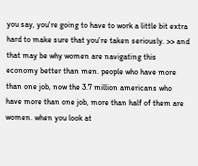you say, you're going to have to work a little bit extra hard to make sure that you're taken seriously. >> and that may be why women are navigating this economy better than men. people who have more than one job, now the 3.7 million americans who have more than one job, more than half of them are women. when you look at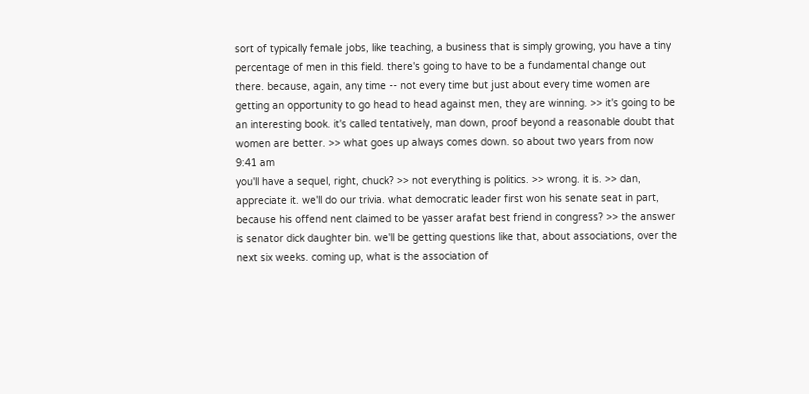sort of typically female jobs, like teaching, a business that is simply growing, you have a tiny percentage of men in this field. there's going to have to be a fundamental change out there. because, again, any time -- not every time but just about every time women are getting an opportunity to go head to head against men, they are winning. >> it's going to be an interesting book. it's called tentatively, man down, proof beyond a reasonable doubt that women are better. >> what goes up always comes down. so about two years from now
9:41 am
you'll have a sequel, right, chuck? >> not everything is politics. >> wrong. it is. >> dan, appreciate it. we'll do our trivia. what democratic leader first won his senate seat in part, because his offend nent claimed to be yasser arafat best friend in congress? >> the answer is senator dick daughter bin. we'll be getting questions like that, about associations, over the next six weeks. coming up, what is the association of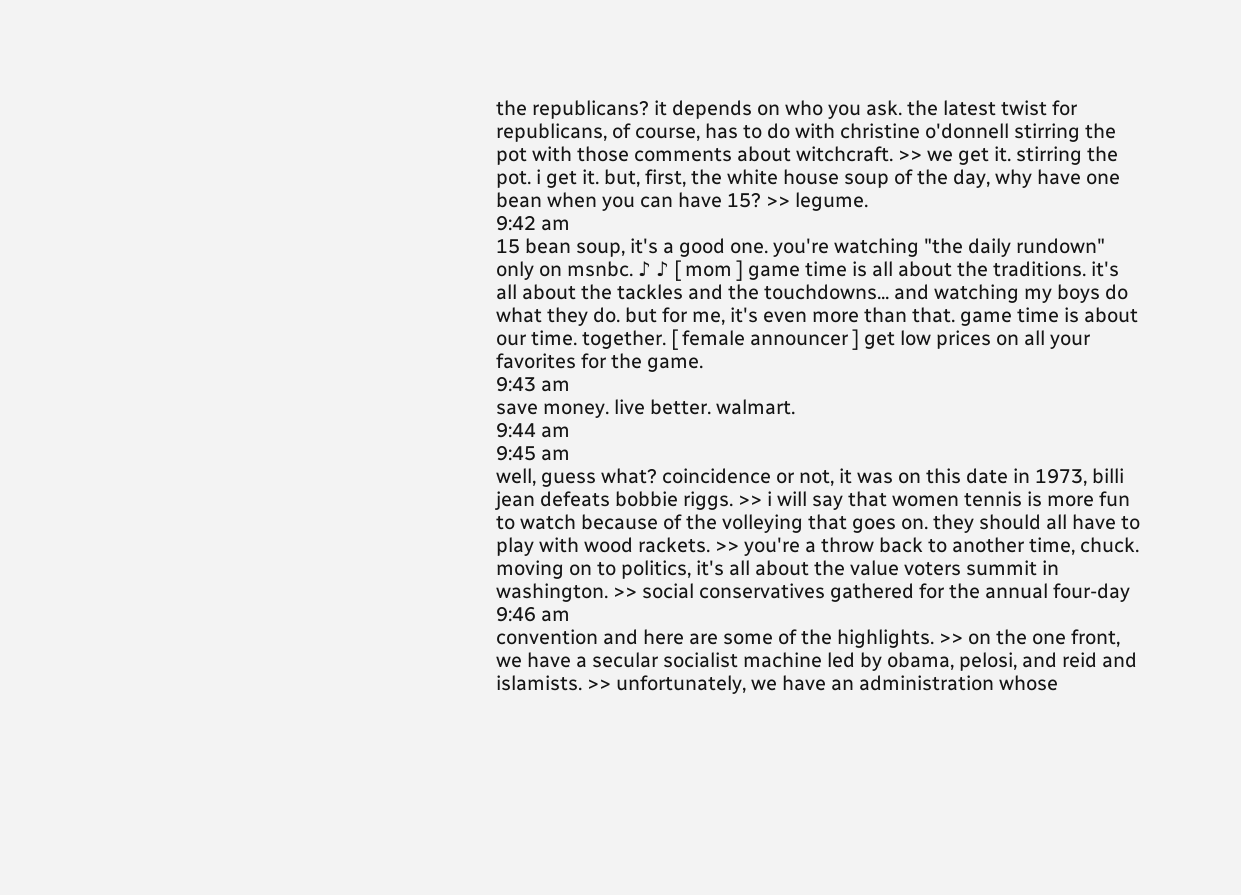the republicans? it depends on who you ask. the latest twist for republicans, of course, has to do with christine o'donnell stirring the pot with those comments about witchcraft. >> we get it. stirring the pot. i get it. but, first, the white house soup of the day, why have one bean when you can have 15? >> legume.
9:42 am
15 bean soup, it's a good one. you're watching "the daily rundown" only on msnbc. ♪ ♪ [ mom ] game time is all about the traditions. it's all about the tackles and the touchdowns... and watching my boys do what they do. but for me, it's even more than that. game time is about our time. together. [ female announcer ] get low prices on all your favorites for the game.
9:43 am
save money. live better. walmart.
9:44 am
9:45 am
well, guess what? coincidence or not, it was on this date in 1973, billi jean defeats bobbie riggs. >> i will say that women tennis is more fun to watch because of the volleying that goes on. they should all have to play with wood rackets. >> you're a throw back to another time, chuck. moving on to politics, it's all about the value voters summit in washington. >> social conservatives gathered for the annual four-day
9:46 am
convention and here are some of the highlights. >> on the one front, we have a secular socialist machine led by obama, pelosi, and reid and islamists. >> unfortunately, we have an administration whose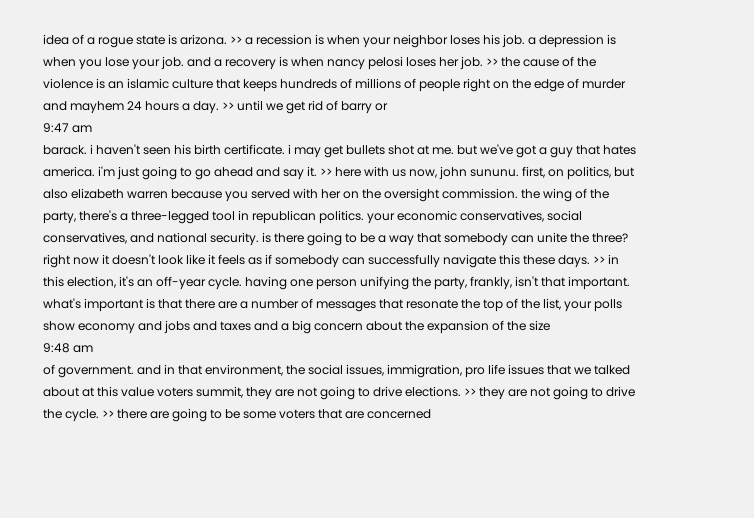idea of a rogue state is arizona. >> a recession is when your neighbor loses his job. a depression is when you lose your job. and a recovery is when nancy pelosi loses her job. >> the cause of the violence is an islamic culture that keeps hundreds of millions of people right on the edge of murder and mayhem 24 hours a day. >> until we get rid of barry or
9:47 am
barack. i haven't seen his birth certificate. i may get bullets shot at me. but we've got a guy that hates america. i'm just going to go ahead and say it. >> here with us now, john sununu. first, on politics, but also elizabeth warren because you served with her on the oversight commission. the wing of the party, there's a three-legged tool in republican politics. your economic conservatives, social conservatives, and national security. is there going to be a way that somebody can unite the three? right now it doesn't look like it feels as if somebody can successfully navigate this these days. >> in this election, it's an off-year cycle. having one person unifying the party, frankly, isn't that important. what's important is that there are a number of messages that resonate the top of the list, your polls show economy and jobs and taxes and a big concern about the expansion of the size
9:48 am
of government. and in that environment, the social issues, immigration, pro life issues that we talked about at this value voters summit, they are not going to drive elections. >> they are not going to drive the cycle. >> there are going to be some voters that are concerned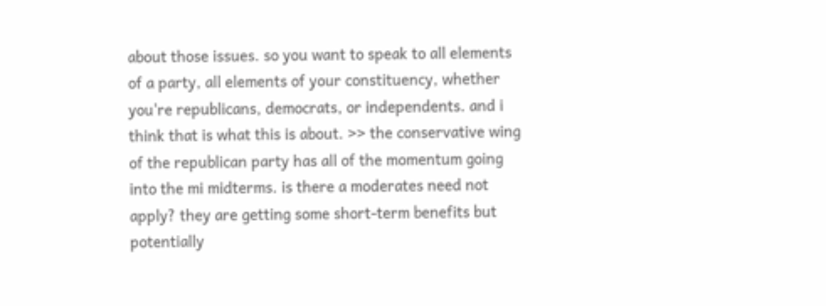about those issues. so you want to speak to all elements of a party, all elements of your constituency, whether you're republicans, democrats, or independents. and i think that is what this is about. >> the conservative wing of the republican party has all of the momentum going into the mi midterms. is there a moderates need not apply? they are getting some short-term benefits but potentially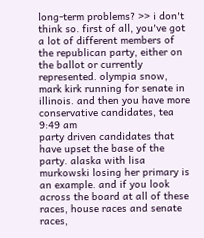long-term problems? >> i don't think so. first of all, you've got a lot of different members of the republican party, either on the ballot or currently represented. olympia snow, mark kirk running for senate in illinois. and then you have more conservative candidates, tea
9:49 am
party driven candidates that have upset the base of the party. alaska with lisa murkowski losing her primary is an example. and if you look across the board at all of these races, house races and senate races,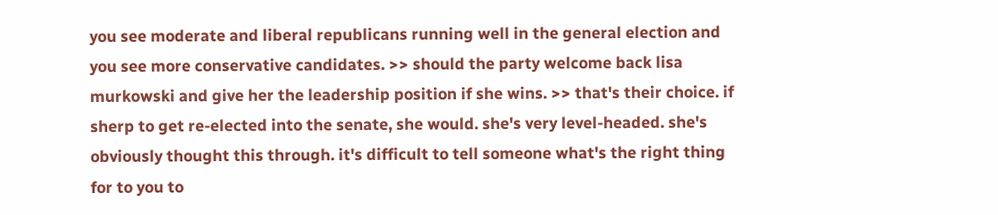you see moderate and liberal republicans running well in the general election and you see more conservative candidates. >> should the party welcome back lisa murkowski and give her the leadership position if she wins. >> that's their choice. if sherp to get re-elected into the senate, she would. she's very level-headed. she's obviously thought this through. it's difficult to tell someone what's the right thing for to you to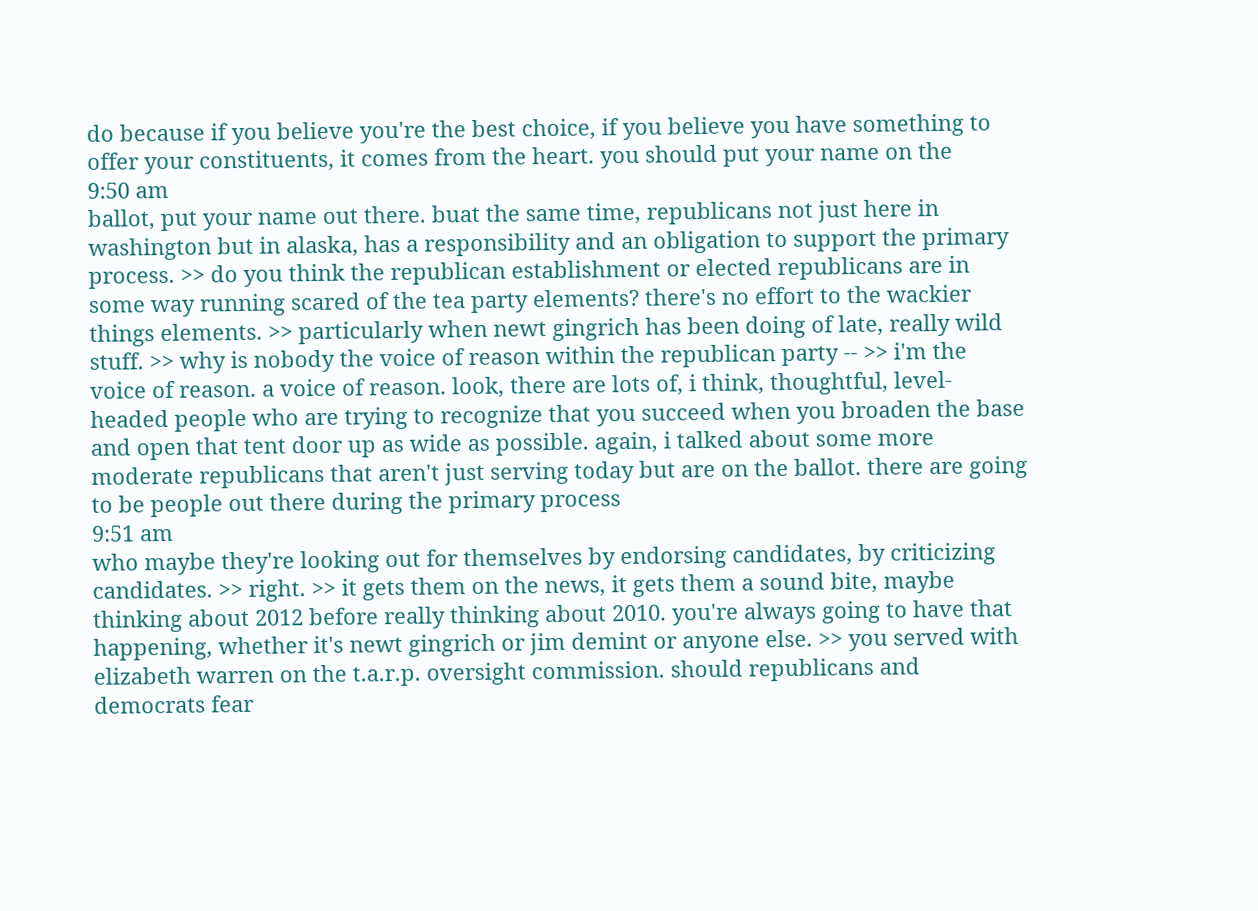do because if you believe you're the best choice, if you believe you have something to offer your constituents, it comes from the heart. you should put your name on the
9:50 am
ballot, put your name out there. buat the same time, republicans not just here in washington but in alaska, has a responsibility and an obligation to support the primary process. >> do you think the republican establishment or elected republicans are in some way running scared of the tea party elements? there's no effort to the wackier things elements. >> particularly when newt gingrich has been doing of late, really wild stuff. >> why is nobody the voice of reason within the republican party -- >> i'm the voice of reason. a voice of reason. look, there are lots of, i think, thoughtful, level-headed people who are trying to recognize that you succeed when you broaden the base and open that tent door up as wide as possible. again, i talked about some more moderate republicans that aren't just serving today but are on the ballot. there are going to be people out there during the primary process
9:51 am
who maybe they're looking out for themselves by endorsing candidates, by criticizing candidates. >> right. >> it gets them on the news, it gets them a sound bite, maybe thinking about 2012 before really thinking about 2010. you're always going to have that happening, whether it's newt gingrich or jim demint or anyone else. >> you served with elizabeth warren on the t.a.r.p. oversight commission. should republicans and democrats fear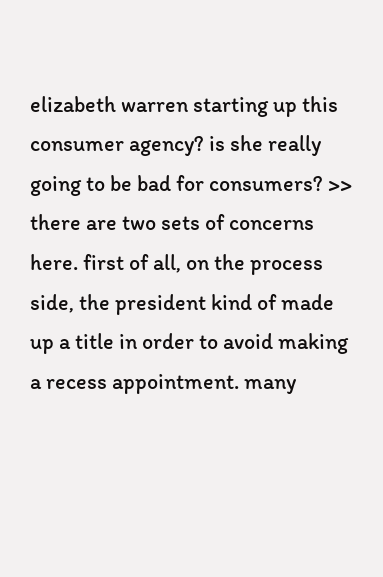elizabeth warren starting up this consumer agency? is she really going to be bad for consumers? >> there are two sets of concerns here. first of all, on the process side, the president kind of made up a title in order to avoid making a recess appointment. many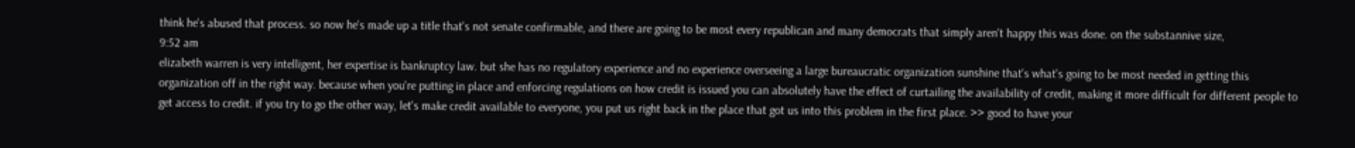think he's abused that process. so now he's made up a title that's not senate confirmable, and there are going to be most every republican and many democrats that simply aren't happy this was done. on the substannive size,
9:52 am
elizabeth warren is very intelligent, her expertise is bankruptcy law. but she has no regulatory experience and no experience overseeing a large bureaucratic organization sunshine that's what's going to be most needed in getting this organization off in the right way. because when you're putting in place and enforcing regulations on how credit is issued you can absolutely have the effect of curtailing the availability of credit, making it more difficult for different people to get access to credit. if you try to go the other way, let's make credit available to everyone, you put us right back in the place that got us into this problem in the first place. >> good to have your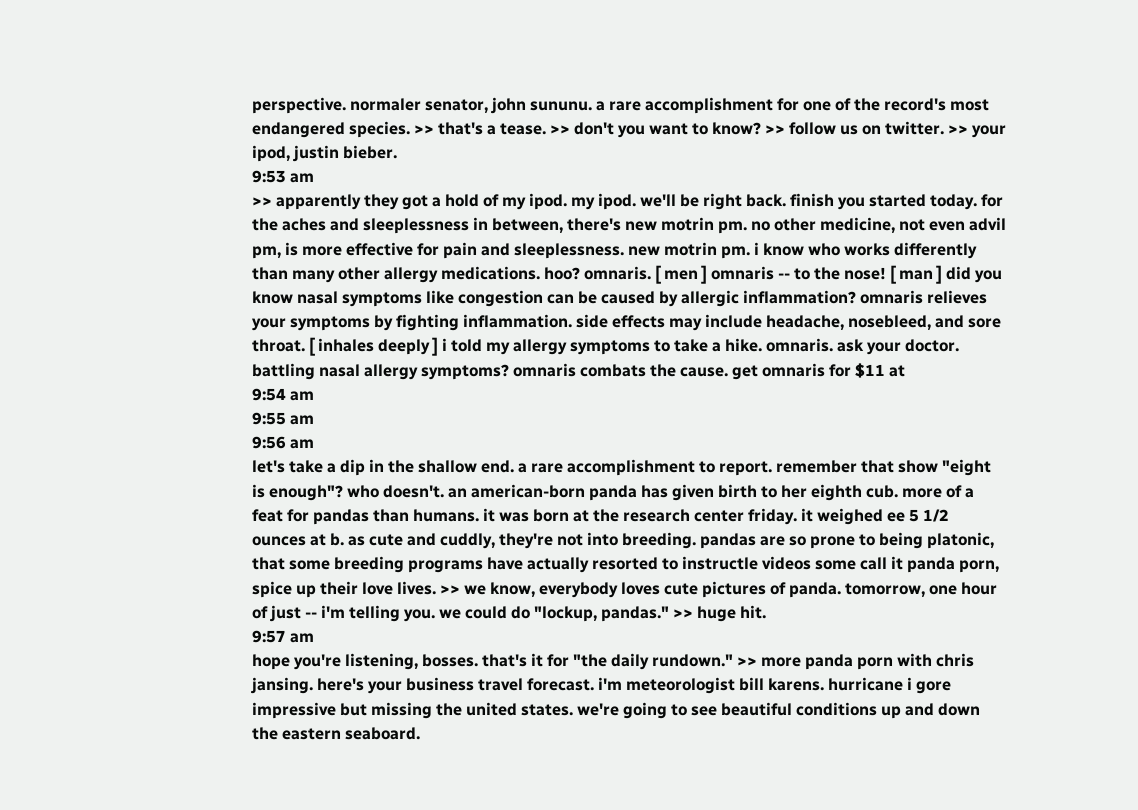perspective. normaler senator, john sununu. a rare accomplishment for one of the record's most endangered species. >> that's a tease. >> don't you want to know? >> follow us on twitter. >> your ipod, justin bieber.
9:53 am
>> apparently they got a hold of my ipod. my ipod. we'll be right back. finish you started today. for the aches and sleeplessness in between, there's new motrin pm. no other medicine, not even advil pm, is more effective for pain and sleeplessness. new motrin pm. i know who works differently than many other allergy medications. hoo? omnaris. [ men ] omnaris -- to the nose! [ man ] did you know nasal symptoms like congestion can be caused by allergic inflammation? omnaris relieves your symptoms by fighting inflammation. side effects may include headache, nosebleed, and sore throat. [ inhales deeply ] i told my allergy symptoms to take a hike. omnaris. ask your doctor. battling nasal allergy symptoms? omnaris combats the cause. get omnaris for $11 at
9:54 am
9:55 am
9:56 am
let's take a dip in the shallow end. a rare accomplishment to report. remember that show "eight is enough"? who doesn't. an american-born panda has given birth to her eighth cub. more of a feat for pandas than humans. it was born at the research center friday. it weighed ee 5 1/2 ounces at b. as cute and cuddly, they're not into breeding. pandas are so prone to being platonic, that some breeding programs have actually resorted to instructle videos some call it panda porn, spice up their love lives. >> we know, everybody loves cute pictures of panda. tomorrow, one hour of just -- i'm telling you. we could do "lockup, pandas." >> huge hit.
9:57 am
hope you're listening, bosses. that's it for "the daily rundown." >> more panda porn with chris jansing. here's your business travel forecast. i'm meteorologist bill karens. hurricane i gore impressive but missing the united states. we're going to see beautiful conditions up and down the eastern seaboard.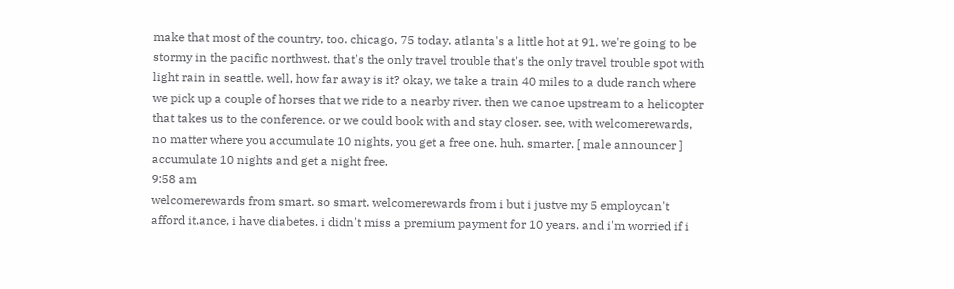make that most of the country, too. chicago, 75 today. atlanta's a little hot at 91. we're going to be stormy in the pacific northwest. that's the only travel trouble that's the only travel trouble spot with light rain in seattle. well, how far away is it? okay, we take a train 40 miles to a dude ranch where we pick up a couple of horses that we ride to a nearby river. then we canoe upstream to a helicopter that takes us to the conference. or we could book with and stay closer. see, with welcomerewards, no matter where you accumulate 10 nights, you get a free one. huh. smarter. [ male announcer ] accumulate 10 nights and get a night free.
9:58 am
welcomerewards from smart. so smart. welcomerewards from i but i justve my 5 employcan't afford it.ance, i have diabetes. i didn't miss a premium payment for 10 years. and i'm worried if i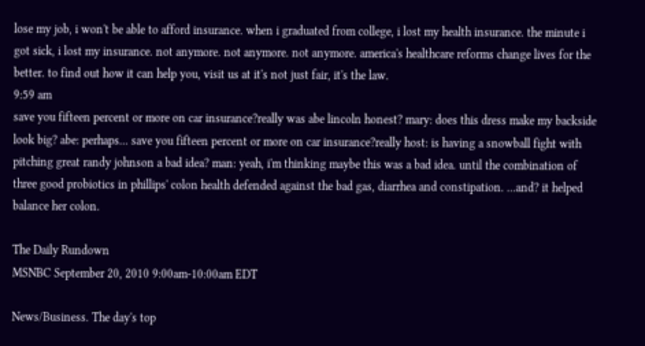lose my job, i won't be able to afford insurance. when i graduated from college, i lost my health insurance. the minute i got sick, i lost my insurance. not anymore. not anymore. not anymore. america's healthcare reforms change lives for the better. to find out how it can help you, visit us at it's not just fair, it's the law.
9:59 am
save you fifteen percent or more on car insurance?really was abe lincoln honest? mary: does this dress make my backside look big? abe: perhaps... save you fifteen percent or more on car insurance?really host: is having a snowball fight with pitching great randy johnson a bad idea? man: yeah, i'm thinking maybe this was a bad idea. until the combination of three good probiotics in phillips' colon health defended against the bad gas, diarrhea and constipation. ...and? it helped balance her colon.

The Daily Rundown
MSNBC September 20, 2010 9:00am-10:00am EDT

News/Business. The day's top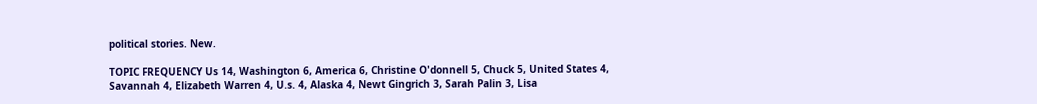political stories. New.

TOPIC FREQUENCY Us 14, Washington 6, America 6, Christine O'donnell 5, Chuck 5, United States 4, Savannah 4, Elizabeth Warren 4, U.s. 4, Alaska 4, Newt Gingrich 3, Sarah Palin 3, Lisa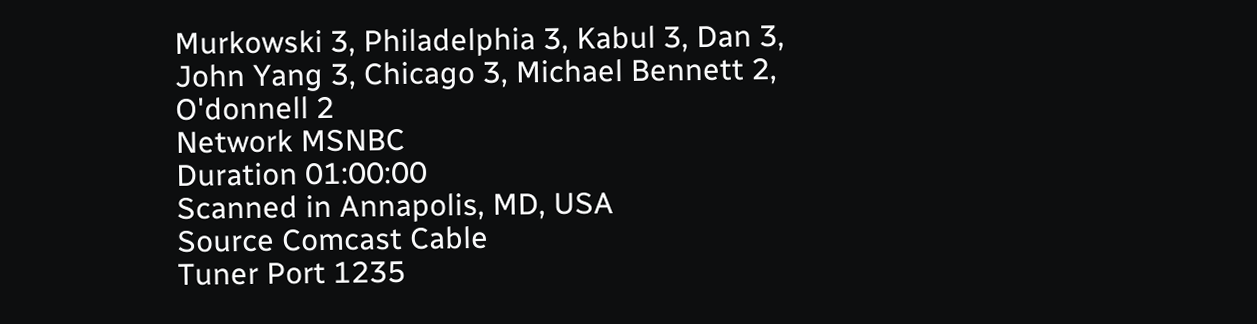Murkowski 3, Philadelphia 3, Kabul 3, Dan 3, John Yang 3, Chicago 3, Michael Bennett 2, O'donnell 2
Network MSNBC
Duration 01:00:00
Scanned in Annapolis, MD, USA
Source Comcast Cable
Tuner Port 1235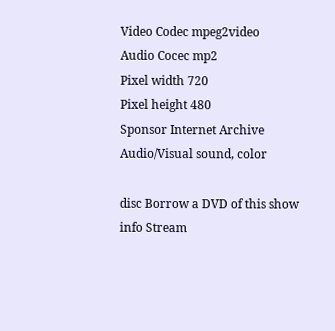Video Codec mpeg2video
Audio Cocec mp2
Pixel width 720
Pixel height 480
Sponsor Internet Archive
Audio/Visual sound, color

disc Borrow a DVD of this show
info Stream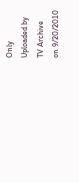Only
Uploaded by
TV Archive
on 9/20/2010